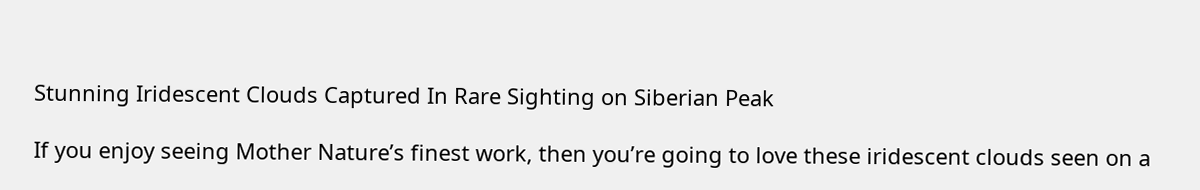Stunning Iridescent Clouds Captured In Rare Sighting on Siberian Peak

If you enjoy seeing Mother Nature’s finest work, then you’re going to love these iridescent clouds seen on a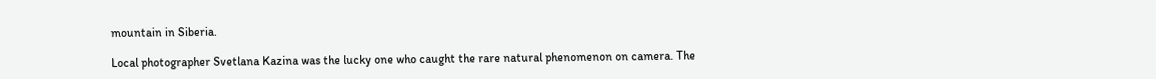mountain in Siberia.

Local photographer Svetlana Kazina was the lucky one who caught the rare natural phenomenon on camera. The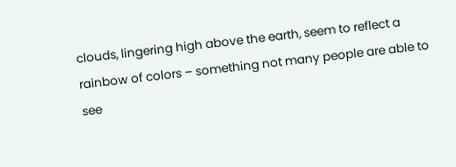clouds, lingering high above the earth, seem to reflect a rainbow of colors – something not many people are able to see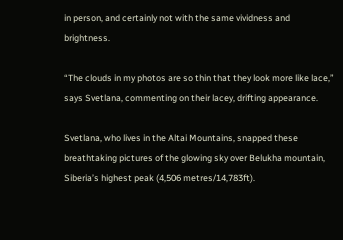in person, and certainly not with the same vividness and brightness.

“The clouds in my photos are so thin that they look more like lace,” says Svetlana, commenting on their lacey, drifting appearance.

Svetlana, who lives in the Altai Mountains, snapped these breathtaking pictures of the glowing sky over Belukha mountain, Siberia’s highest peak (4,506 metres/14,783ft).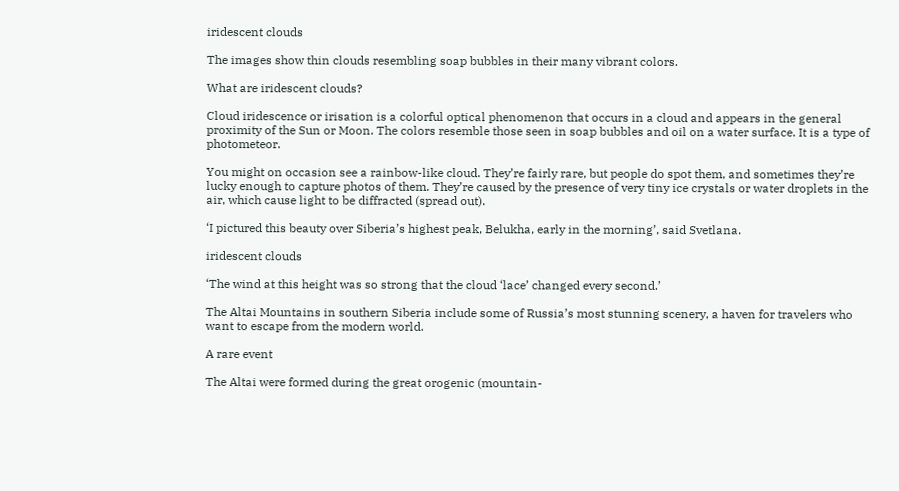iridescent clouds

The images show thin clouds resembling soap bubbles in their many vibrant colors.

What are iridescent clouds?

Cloud iridescence or irisation is a colorful optical phenomenon that occurs in a cloud and appears in the general proximity of the Sun or Moon. The colors resemble those seen in soap bubbles and oil on a water surface. It is a type of photometeor.

You might on occasion see a rainbow-like cloud. They’re fairly rare, but people do spot them, and sometimes they’re lucky enough to capture photos of them. They’re caused by the presence of very tiny ice crystals or water droplets in the air, which cause light to be diffracted (spread out).

‘I pictured this beauty over Siberia’s highest peak, Belukha, early in the morning’, said Svetlana.

iridescent clouds

‘The wind at this height was so strong that the cloud ‘lace’ changed every second.’

The Altai Mountains in southern Siberia include some of Russia’s most stunning scenery, a haven for travelers who want to escape from the modern world.

A rare event

The Altai were formed during the great orogenic (mountain-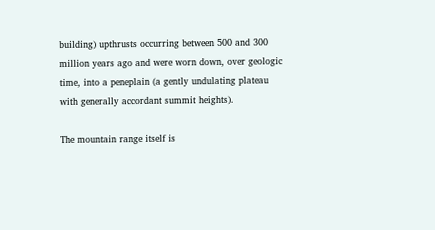building) upthrusts occurring between 500 and 300 million years ago and were worn down, over geologic time, into a peneplain (a gently undulating plateau with generally accordant summit heights).

The mountain range itself is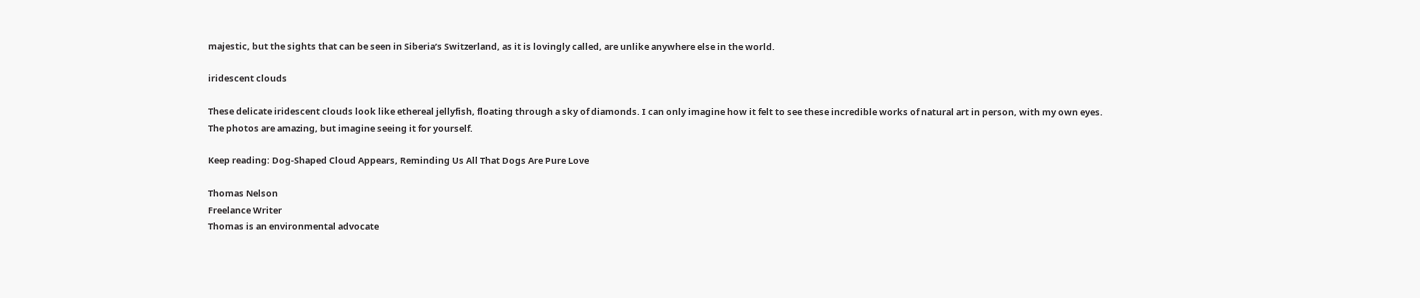majestic, but the sights that can be seen in Siberia’s Switzerland, as it is lovingly called, are unlike anywhere else in the world.

iridescent clouds

These delicate iridescent clouds look like ethereal jellyfish, floating through a sky of diamonds. I can only imagine how it felt to see these incredible works of natural art in person, with my own eyes. The photos are amazing, but imagine seeing it for yourself.

Keep reading: Dog-Shaped Cloud Appears, Reminding Us All That Dogs Are Pure Love

Thomas Nelson
Freelance Writer
Thomas is an environmental advocate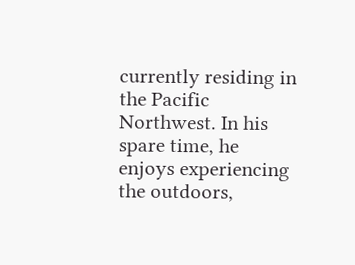currently residing in the Pacific Northwest. In his spare time, he enjoys experiencing the outdoors,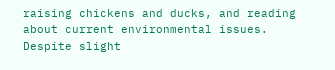raising chickens and ducks, and reading about current environmental issues. Despite slight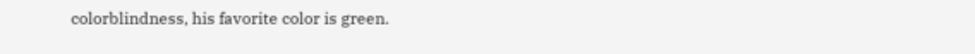colorblindness, his favorite color is green.